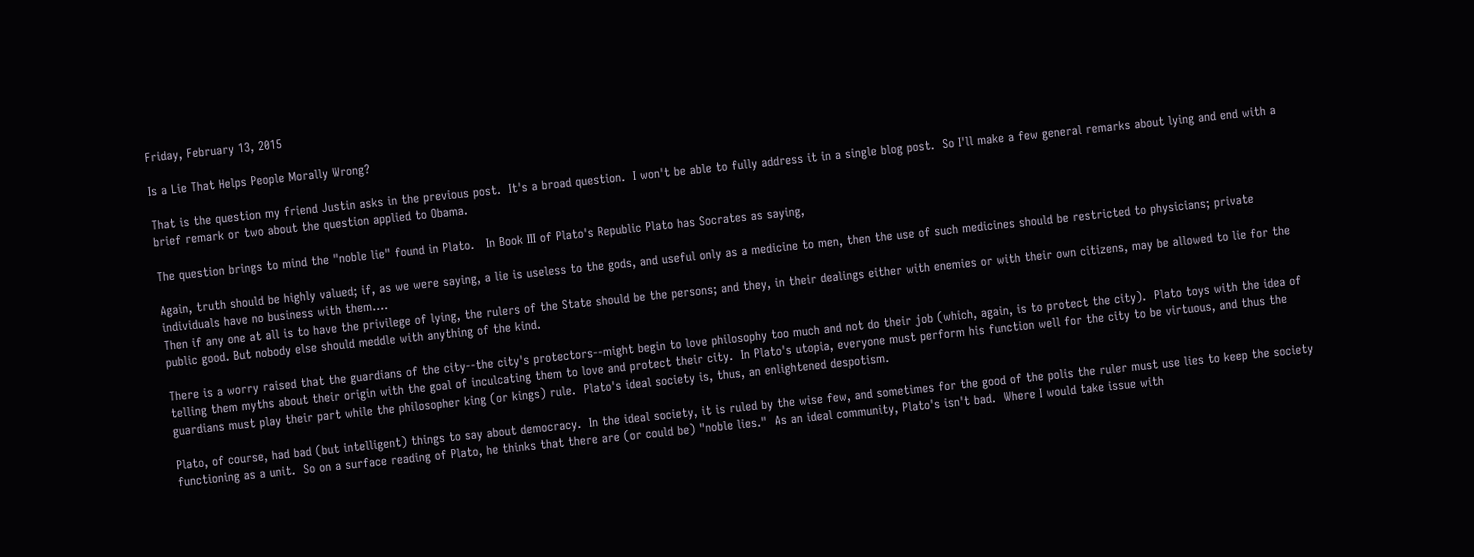Friday, February 13, 2015

Is a Lie That Helps People Morally Wrong?

That is the question my friend Justin asks in the previous post.  It's a broad question.  I won't be able to fully address it in a single blog post.  So I'll make a few general remarks about lying and end with a brief remark or two about the question applied to Obama.

The question brings to mind the "noble lie" found in Plato.   In Book III of Plato's Republic Plato has Socrates as saying,

Again, truth should be highly valued; if, as we were saying, a lie is useless to the gods, and useful only as a medicine to men, then the use of such medicines should be restricted to physicians; private individuals have no business with them....
Then if any one at all is to have the privilege of lying, the rulers of the State should be the persons; and they, in their dealings either with enemies or with their own citizens, may be allowed to lie for the public good. But nobody else should meddle with anything of the kind.

There is a worry raised that the guardians of the city--the city's protectors--might begin to love philosophy too much and not do their job (which, again, is to protect the city).  Plato toys with the idea of telling them myths about their origin with the goal of inculcating them to love and protect their city.  In Plato's utopia, everyone must perform his function well for the city to be virtuous, and thus the guardians must play their part while the philosopher king (or kings) rule.  Plato's ideal society is, thus, an enlightened despotism.

Plato, of course, had bad (but intelligent) things to say about democracy.  In the ideal society, it is ruled by the wise few, and sometimes for the good of the polis the ruler must use lies to keep the society functioning as a unit.  So on a surface reading of Plato, he thinks that there are (or could be) "noble lies."  As an ideal community, Plato's isn't bad.  Where I would take issue with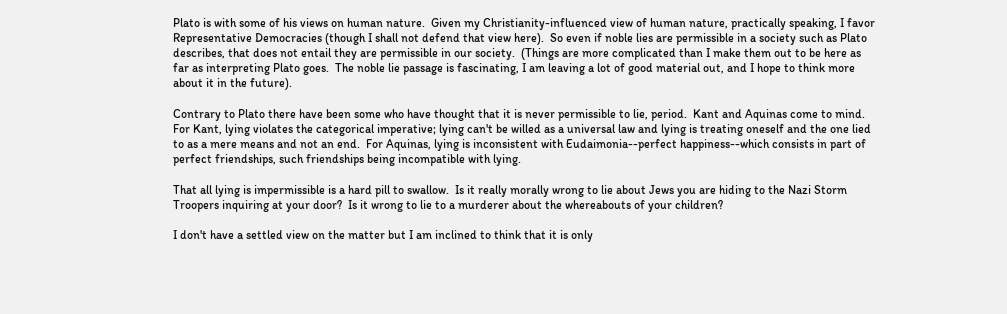Plato is with some of his views on human nature.  Given my Christianity-influenced view of human nature, practically speaking, I favor Representative Democracies (though I shall not defend that view here).  So even if noble lies are permissible in a society such as Plato describes, that does not entail they are permissible in our society.  (Things are more complicated than I make them out to be here as far as interpreting Plato goes.  The noble lie passage is fascinating, I am leaving a lot of good material out, and I hope to think more about it in the future).

Contrary to Plato there have been some who have thought that it is never permissible to lie, period.  Kant and Aquinas come to mind.  For Kant, lying violates the categorical imperative; lying can't be willed as a universal law and lying is treating oneself and the one lied to as a mere means and not an end.  For Aquinas, lying is inconsistent with Eudaimonia--perfect happiness--which consists in part of perfect friendships, such friendships being incompatible with lying.

That all lying is impermissible is a hard pill to swallow.  Is it really morally wrong to lie about Jews you are hiding to the Nazi Storm Troopers inquiring at your door?  Is it wrong to lie to a murderer about the whereabouts of your children?

I don't have a settled view on the matter but I am inclined to think that it is only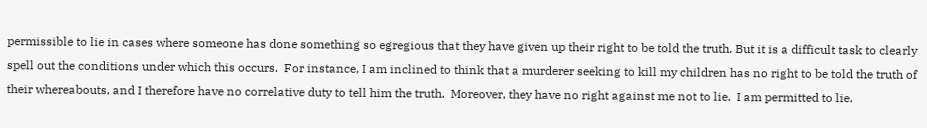permissible to lie in cases where someone has done something so egregious that they have given up their right to be told the truth. But it is a difficult task to clearly spell out the conditions under which this occurs.  For instance, I am inclined to think that a murderer seeking to kill my children has no right to be told the truth of their whereabouts, and I therefore have no correlative duty to tell him the truth.  Moreover, they have no right against me not to lie.  I am permitted to lie.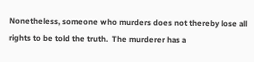Nonetheless, someone who murders does not thereby lose all rights to be told the truth.  The murderer has a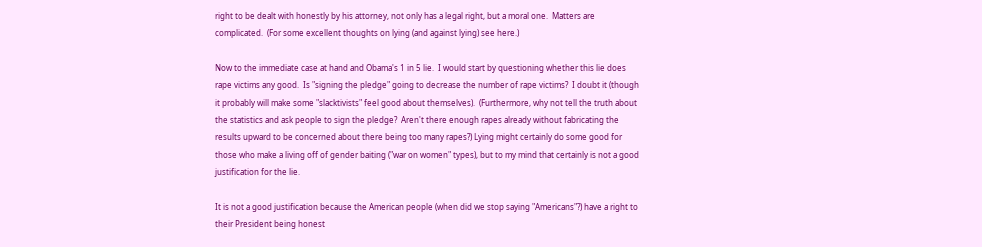right to be dealt with honestly by his attorney, not only has a legal right, but a moral one.  Matters are complicated.  (For some excellent thoughts on lying (and against lying) see here.)

Now to the immediate case at hand and Obama's 1 in 5 lie.  I would start by questioning whether this lie does rape victims any good.  Is "signing the pledge" going to decrease the number of rape victims?  I doubt it (though it probably will make some "slacktivists" feel good about themselves).  (Furthermore, why not tell the truth about the statistics and ask people to sign the pledge?  Aren't there enough rapes already without fabricating the results upward to be concerned about there being too many rapes?) Lying might certainly do some good for those who make a living off of gender baiting ("war on women" types), but to my mind that certainly is not a good justification for the lie.

It is not a good justification because the American people (when did we stop saying "Americans"?) have a right to their President being honest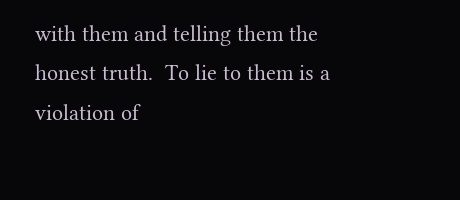with them and telling them the honest truth.  To lie to them is a violation of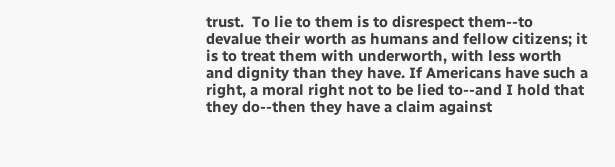trust.  To lie to them is to disrespect them--to devalue their worth as humans and fellow citizens; it is to treat them with underworth, with less worth and dignity than they have. If Americans have such a right, a moral right not to be lied to--and I hold that they do--then they have a claim against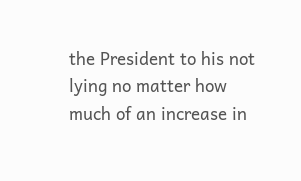the President to his not lying no matter how much of an increase in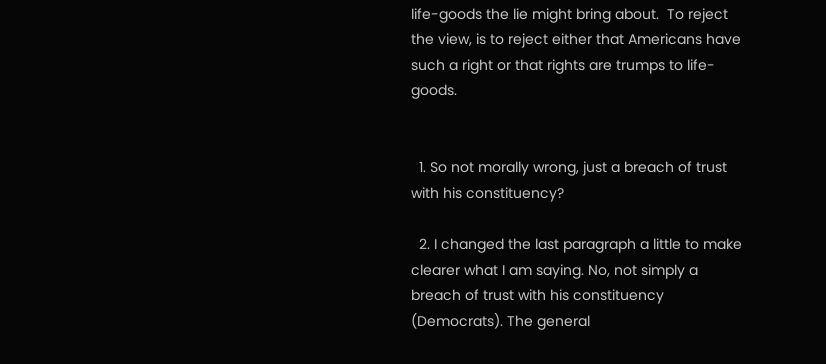life-goods the lie might bring about.  To reject the view, is to reject either that Americans have such a right or that rights are trumps to life-goods.


  1. So not morally wrong, just a breach of trust with his constituency?

  2. I changed the last paragraph a little to make clearer what I am saying. No, not simply a breach of trust with his constituency (Democrats). The general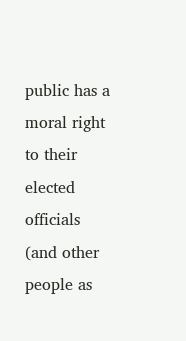public has a moral right to their elected officials (and other people as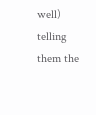well) telling them the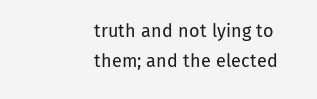truth and not lying to them; and the elected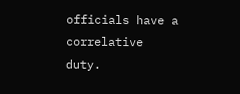officials have a correlative duty.